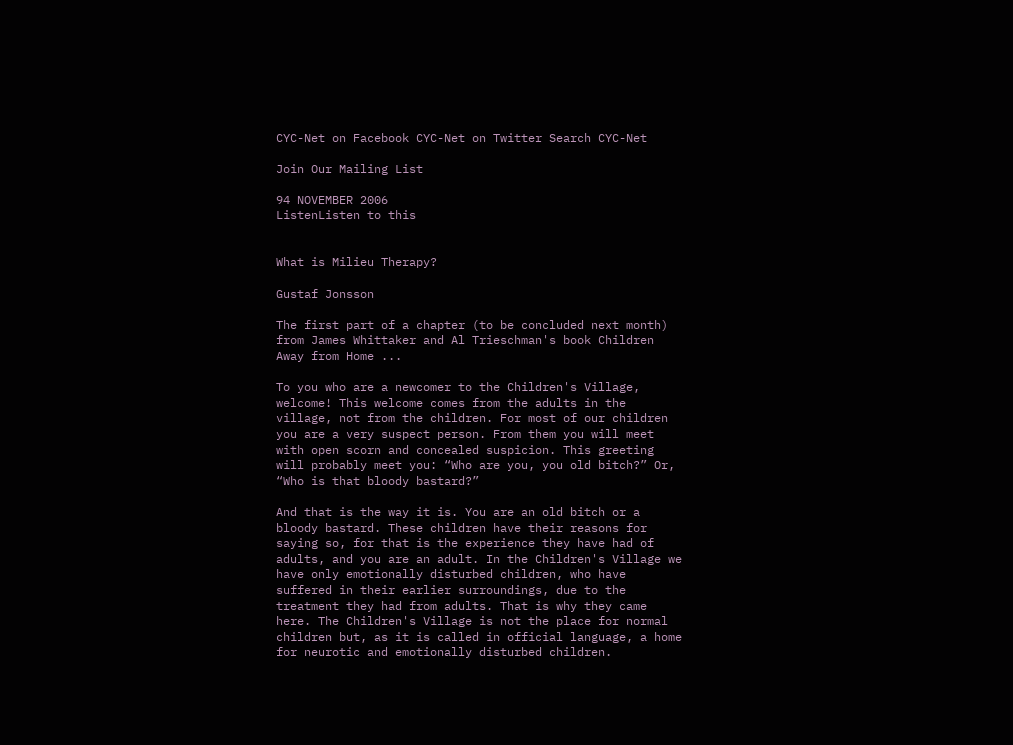CYC-Net on Facebook CYC-Net on Twitter Search CYC-Net

Join Our Mailing List

94 NOVEMBER 2006
ListenListen to this


What is Milieu Therapy?

Gustaf Jonsson

The first part of a chapter (to be concluded next month) from James Whittaker and Al Trieschman's book Children Away from Home ...

To you who are a newcomer to the Children's Village, welcome! This welcome comes from the adults in the village, not from the children. For most of our children you are a very suspect person. From them you will meet with open scorn and concealed suspicion. This greeting will probably meet you: “Who are you, you old bitch?” Or, “Who is that bloody bastard?”

And that is the way it is. You are an old bitch or a bloody bastard. These children have their reasons for saying so, for that is the experience they have had of adults, and you are an adult. In the Children's Village we have only emotionally disturbed children, who have suffered in their earlier surroundings, due to the treatment they had from adults. That is why they came here. The Children's Village is not the place for normal children but, as it is called in official language, a home for neurotic and emotionally disturbed children.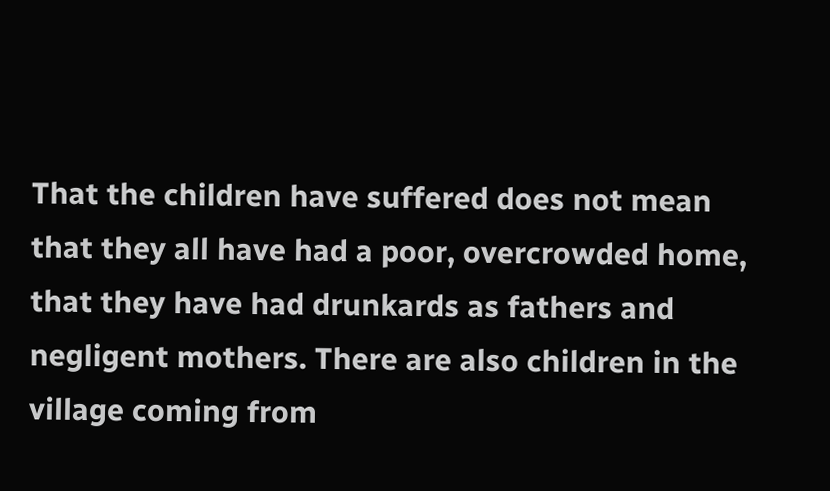That the children have suffered does not mean that they all have had a poor, overcrowded home, that they have had drunkards as fathers and negligent mothers. There are also children in the village coming from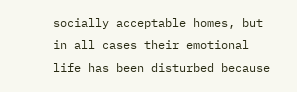socially acceptable homes, but in all cases their emotional life has been disturbed because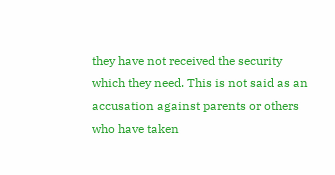they have not received the security which they need. This is not said as an accusation against parents or others who have taken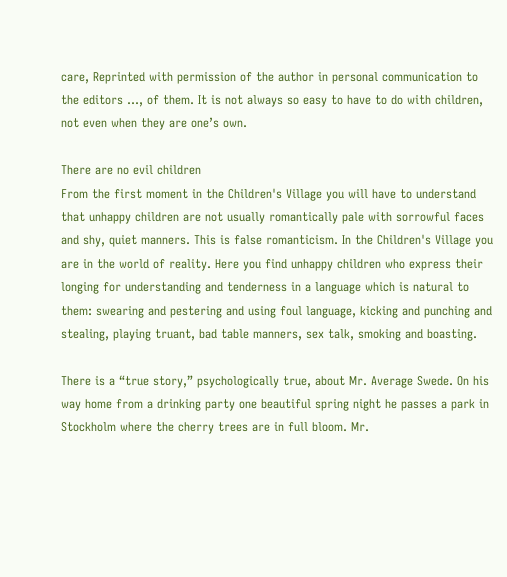care, Reprinted with permission of the author in personal communication to the editors ..., of them. It is not always so easy to have to do with children, not even when they are one’s own.

There are no evil children
From the first moment in the Children's Village you will have to understand that unhappy children are not usually romantically pale with sorrowful faces and shy, quiet manners. This is false romanticism. In the Children's Village you are in the world of reality. Here you find unhappy children who express their longing for understanding and tenderness in a language which is natural to them: swearing and pestering and using foul language, kicking and punching and stealing, playing truant, bad table manners, sex talk, smoking and boasting.

There is a “true story,” psychologically true, about Mr. Average Swede. On his way home from a drinking party one beautiful spring night he passes a park in Stockholm where the cherry trees are in full bloom. Mr.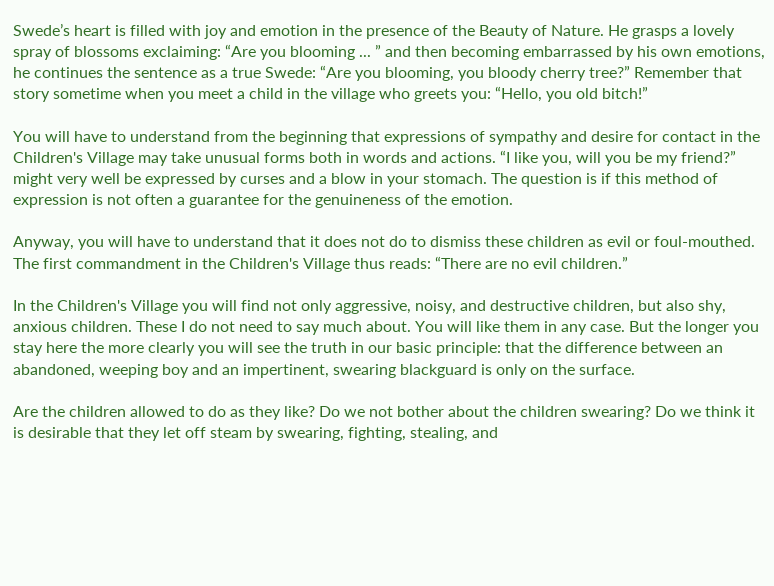Swede’s heart is filled with joy and emotion in the presence of the Beauty of Nature. He grasps a lovely spray of blossoms exclaiming: “Are you blooming ... ” and then becoming embarrassed by his own emotions, he continues the sentence as a true Swede: “Are you blooming, you bloody cherry tree?” Remember that story sometime when you meet a child in the village who greets you: “Hello, you old bitch!”

You will have to understand from the beginning that expressions of sympathy and desire for contact in the Children's Village may take unusual forms both in words and actions. “I like you, will you be my friend?” might very well be expressed by curses and a blow in your stomach. The question is if this method of expression is not often a guarantee for the genuineness of the emotion.

Anyway, you will have to understand that it does not do to dismiss these children as evil or foul-mouthed. The first commandment in the Children's Village thus reads: “There are no evil children.”

In the Children's Village you will find not only aggressive, noisy, and destructive children, but also shy, anxious children. These I do not need to say much about. You will like them in any case. But the longer you stay here the more clearly you will see the truth in our basic principle: that the difference between an abandoned, weeping boy and an impertinent, swearing blackguard is only on the surface.

Are the children allowed to do as they like? Do we not bother about the children swearing? Do we think it is desirable that they let off steam by swearing, fighting, stealing, and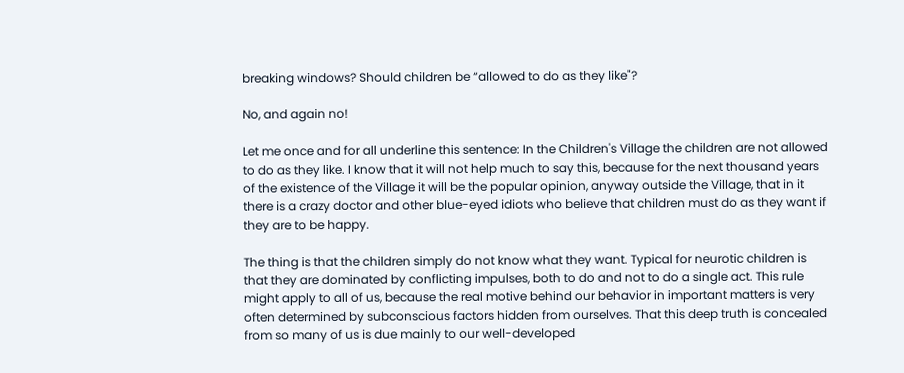breaking windows? Should children be “allowed to do as they like"?

No, and again no!

Let me once and for all underline this sentence: In the Children's Village the children are not allowed to do as they like. I know that it will not help much to say this, because for the next thousand years of the existence of the Village it will be the popular opinion, anyway outside the Village, that in it there is a crazy doctor and other blue-eyed idiots who believe that children must do as they want if they are to be happy.

The thing is that the children simply do not know what they want. Typical for neurotic children is that they are dominated by conflicting impulses, both to do and not to do a single act. This rule might apply to all of us, because the real motive behind our behavior in important matters is very often determined by subconscious factors hidden from ourselves. That this deep truth is concealed from so many of us is due mainly to our well-developed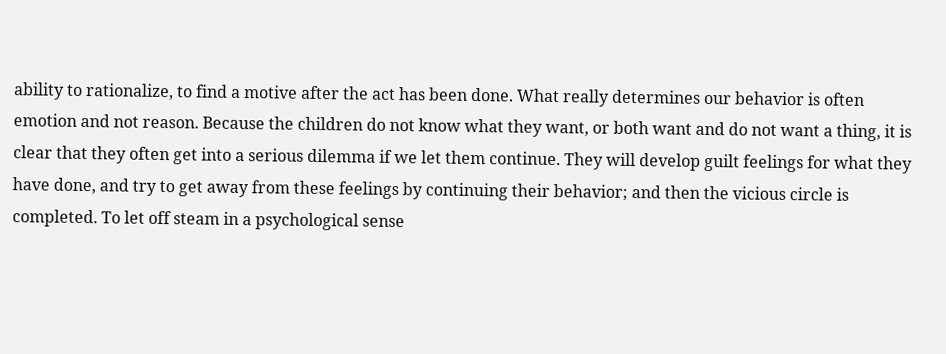ability to rationalize, to find a motive after the act has been done. What really determines our behavior is often emotion and not reason. Because the children do not know what they want, or both want and do not want a thing, it is clear that they often get into a serious dilemma if we let them continue. They will develop guilt feelings for what they have done, and try to get away from these feelings by continuing their behavior; and then the vicious circle is completed. To let off steam in a psychological sense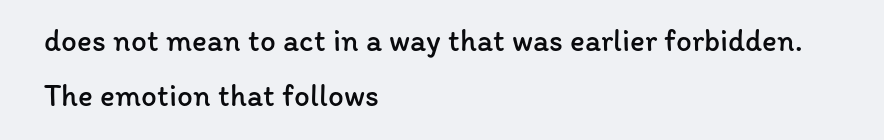does not mean to act in a way that was earlier forbidden. The emotion that follows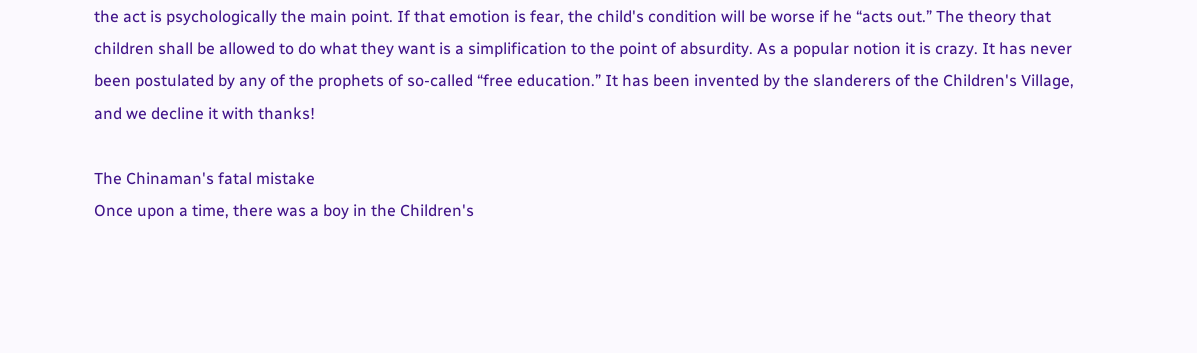the act is psychologically the main point. If that emotion is fear, the child's condition will be worse if he “acts out.” The theory that children shall be allowed to do what they want is a simplification to the point of absurdity. As a popular notion it is crazy. It has never been postulated by any of the prophets of so-called “free education.” It has been invented by the slanderers of the Children's Village, and we decline it with thanks!

The Chinaman's fatal mistake
Once upon a time, there was a boy in the Children's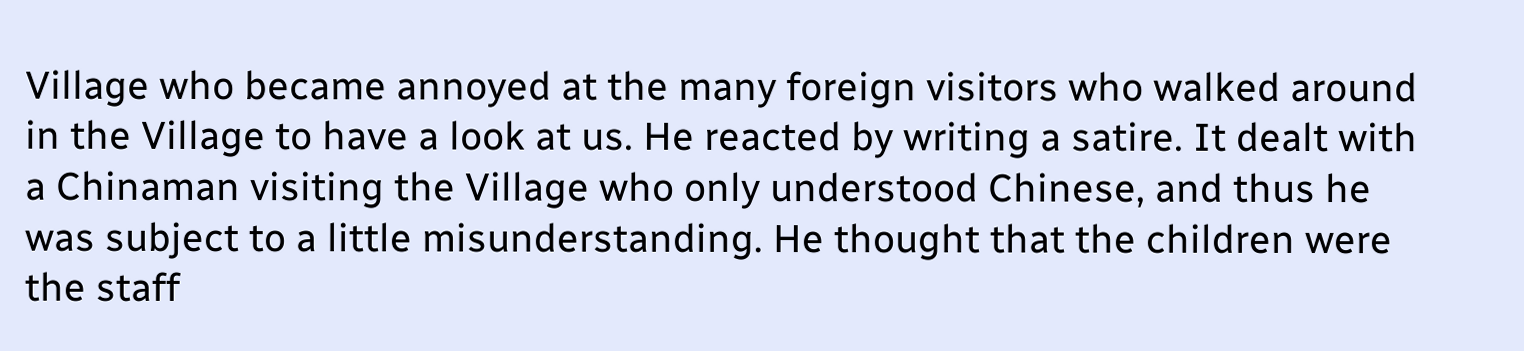Village who became annoyed at the many foreign visitors who walked around in the Village to have a look at us. He reacted by writing a satire. It dealt with a Chinaman visiting the Village who only understood Chinese, and thus he was subject to a little misunderstanding. He thought that the children were the staff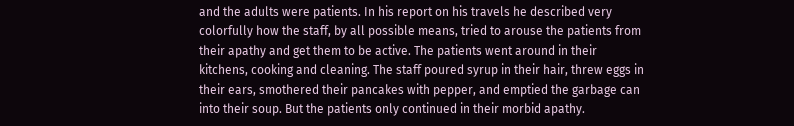and the adults were patients. In his report on his travels he described very colorfully how the staff, by all possible means, tried to arouse the patients from their apathy and get them to be active. The patients went around in their kitchens, cooking and cleaning. The staff poured syrup in their hair, threw eggs in their ears, smothered their pancakes with pepper, and emptied the garbage can into their soup. But the patients only continued in their morbid apathy.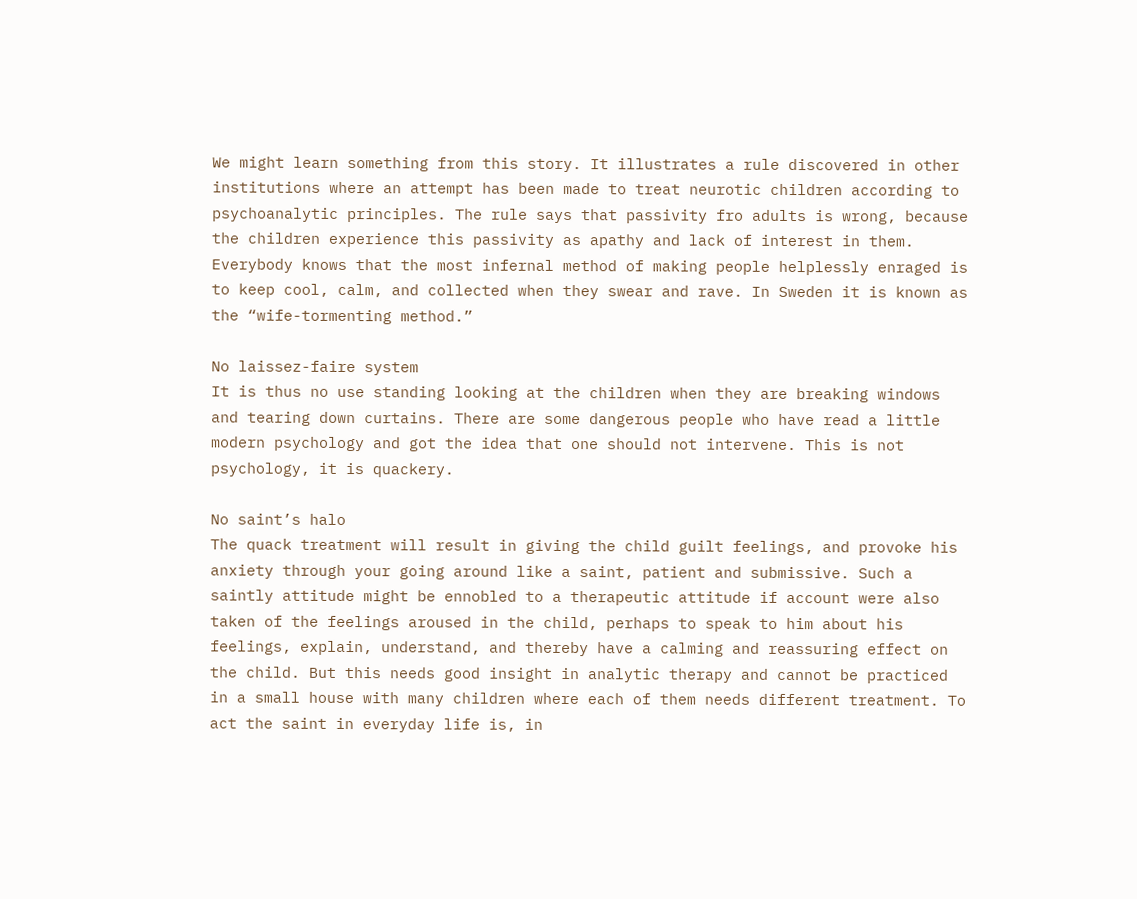We might learn something from this story. It illustrates a rule discovered in other institutions where an attempt has been made to treat neurotic children according to psychoanalytic principles. The rule says that passivity fro adults is wrong, because the children experience this passivity as apathy and lack of interest in them. Everybody knows that the most infernal method of making people helplessly enraged is to keep cool, calm, and collected when they swear and rave. In Sweden it is known as the “wife-tormenting method.”

No laissez-faire system
It is thus no use standing looking at the children when they are breaking windows and tearing down curtains. There are some dangerous people who have read a little modern psychology and got the idea that one should not intervene. This is not psychology, it is quackery.

No saint’s halo
The quack treatment will result in giving the child guilt feelings, and provoke his anxiety through your going around like a saint, patient and submissive. Such a saintly attitude might be ennobled to a therapeutic attitude if account were also taken of the feelings aroused in the child, perhaps to speak to him about his feelings, explain, understand, and thereby have a calming and reassuring effect on the child. But this needs good insight in analytic therapy and cannot be practiced in a small house with many children where each of them needs different treatment. To act the saint in everyday life is, in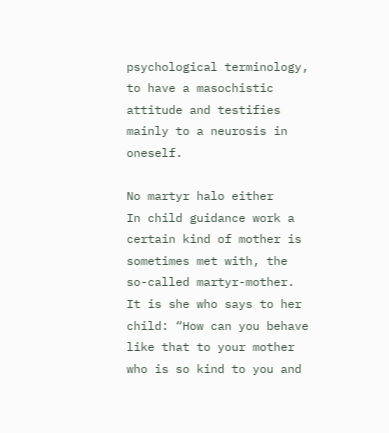psychological terminology, to have a masochistic attitude and testifies mainly to a neurosis in oneself.

No martyr halo either
In child guidance work a certain kind of mother is sometimes met with, the so-called martyr-mother. It is she who says to her child: “How can you behave like that to your mother who is so kind to you and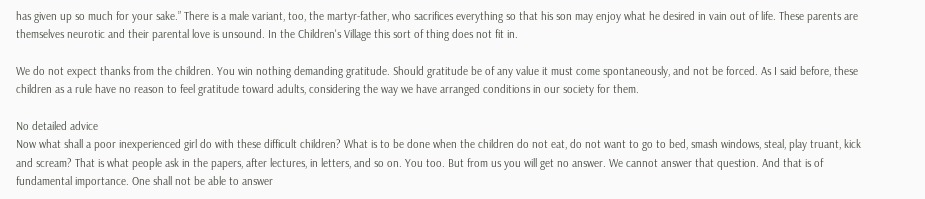has given up so much for your sake.” There is a male variant, too, the martyr-father, who sacrifices everything so that his son may enjoy what he desired in vain out of life. These parents are themselves neurotic and their parental love is unsound. In the Children's Village this sort of thing does not fit in.

We do not expect thanks from the children. You win nothing demanding gratitude. Should gratitude be of any value it must come spontaneously, and not be forced. As I said before, these children as a rule have no reason to feel gratitude toward adults, considering the way we have arranged conditions in our society for them.

No detailed advice
Now what shall a poor inexperienced girl do with these difficult children? What is to be done when the children do not eat, do not want to go to bed, smash windows, steal, play truant, kick and scream? That is what people ask in the papers, after lectures, in letters, and so on. You too. But from us you will get no answer. We cannot answer that question. And that is of fundamental importance. One shall not be able to answer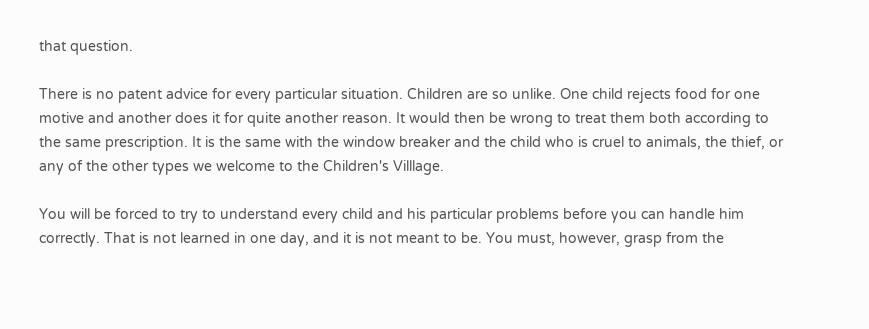that question.

There is no patent advice for every particular situation. Children are so unlike. One child rejects food for one motive and another does it for quite another reason. It would then be wrong to treat them both according to the same prescription. It is the same with the window breaker and the child who is cruel to animals, the thief, or any of the other types we welcome to the Children's Villlage.

You will be forced to try to understand every child and his particular problems before you can handle him correctly. That is not learned in one day, and it is not meant to be. You must, however, grasp from the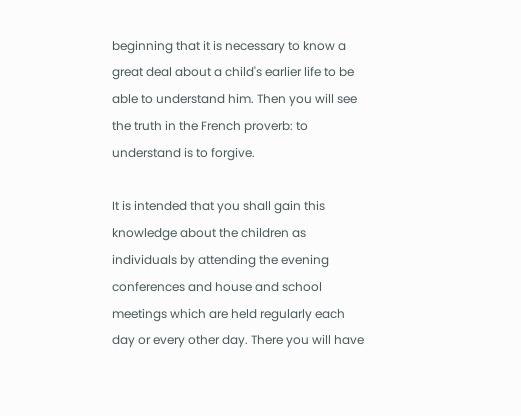beginning that it is necessary to know a great deal about a child's earlier life to be able to understand him. Then you will see the truth in the French proverb: to understand is to forgive.

It is intended that you shall gain this knowledge about the children as individuals by attending the evening conferences and house and school meetings which are held regularly each day or every other day. There you will have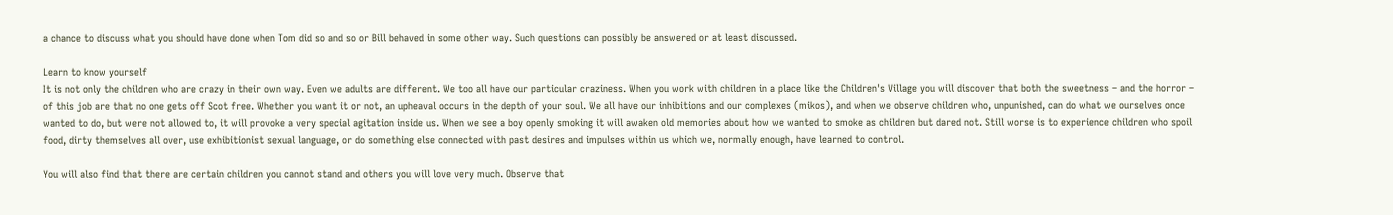a chance to discuss what you should have done when Tom did so and so or Bill behaved in some other way. Such questions can possibly be answered or at least discussed.

Learn to know yourself
It is not only the children who are crazy in their own way. Even we adults are different. We too all have our particular craziness. When you work with children in a place like the Children's Village you will discover that both the sweetness – and the horror – of this job are that no one gets off Scot free. Whether you want it or not, an upheaval occurs in the depth of your soul. We all have our inhibitions and our complexes (mikos), and when we observe children who, unpunished, can do what we ourselves once wanted to do, but were not allowed to, it will provoke a very special agitation inside us. When we see a boy openly smoking it will awaken old memories about how we wanted to smoke as children but dared not. Still worse is to experience children who spoil food, dirty themselves all over, use exhibitionist sexual language, or do something else connected with past desires and impulses within us which we, normally enough, have learned to control.

You will also find that there are certain children you cannot stand and others you will love very much. Observe that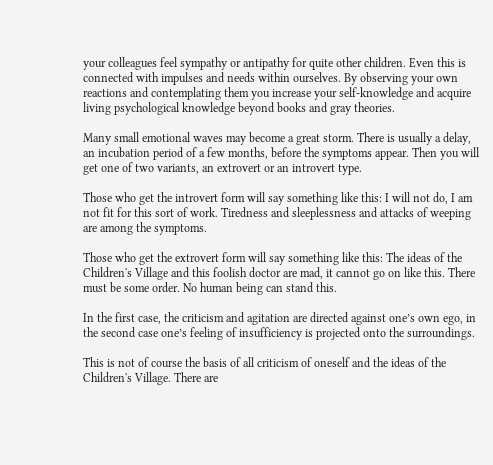your colleagues feel sympathy or antipathy for quite other children. Even this is connected with impulses and needs within ourselves. By observing your own reactions and contemplating them you increase your self-knowledge and acquire living psychological knowledge beyond books and gray theories.

Many small emotional waves may become a great storm. There is usually a delay, an incubation period of a few months, before the symptoms appear. Then you will get one of two variants, an extrovert or an introvert type.

Those who get the introvert form will say something like this: I will not do, I am not fit for this sort of work. Tiredness and sleeplessness and attacks of weeping are among the symptoms.

Those who get the extrovert form will say something like this: The ideas of the Children's Village and this foolish doctor are mad, it cannot go on like this. There must be some order. No human being can stand this.

In the first case, the criticism and agitation are directed against one’s own ego, in the second case one’s feeling of insufficiency is projected onto the surroundings.

This is not of course the basis of all criticism of oneself and the ideas of the Children's Village. There are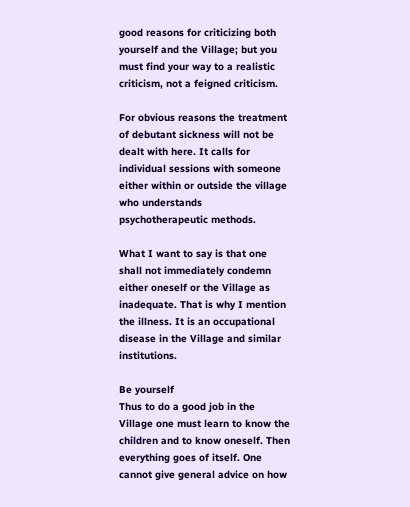good reasons for criticizing both yourself and the Village; but you must find your way to a realistic criticism, not a feigned criticism.

For obvious reasons the treatment of debutant sickness will not be dealt with here. It calls for individual sessions with someone either within or outside the village who understands psychotherapeutic methods.

What I want to say is that one shall not immediately condemn either oneself or the Village as inadequate. That is why I mention the illness. It is an occupational disease in the Village and similar institutions.

Be yourself
Thus to do a good job in the Village one must learn to know the children and to know oneself. Then everything goes of itself. One cannot give general advice on how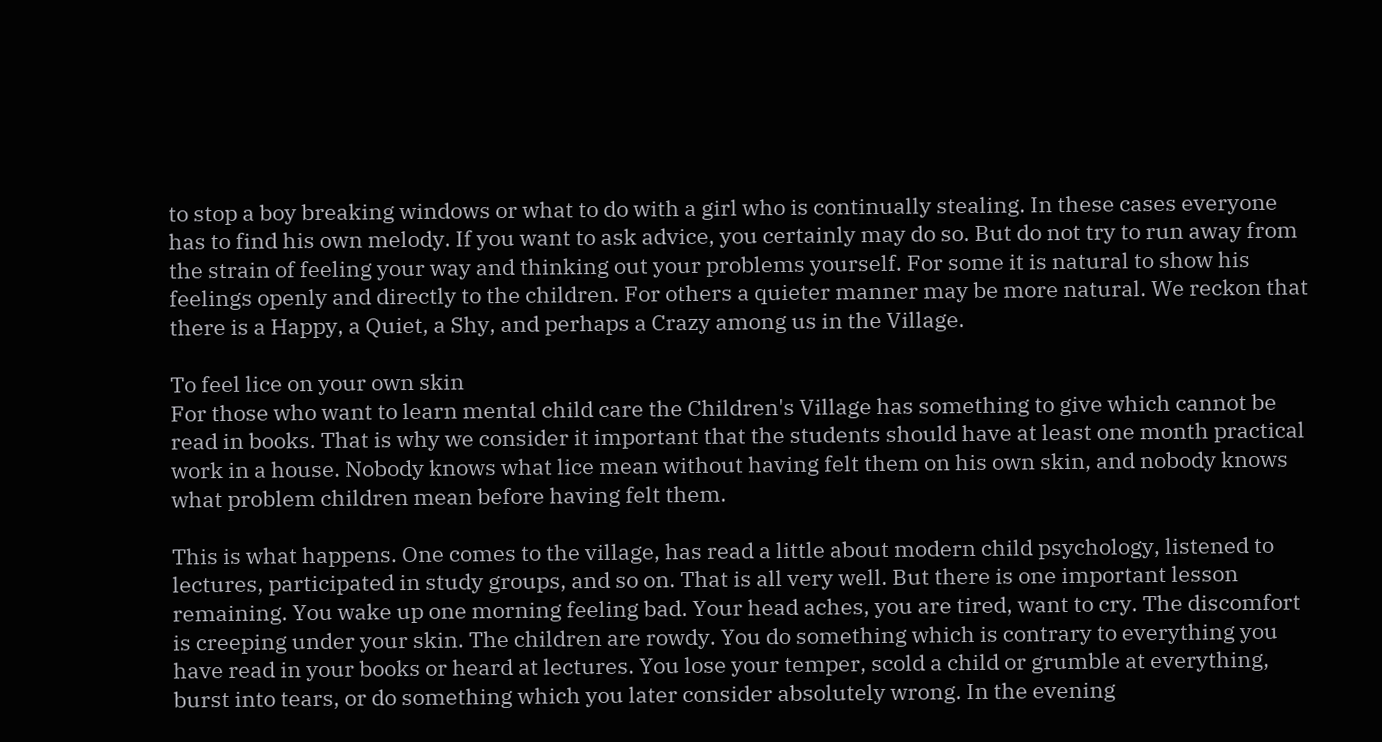to stop a boy breaking windows or what to do with a girl who is continually stealing. In these cases everyone has to find his own melody. If you want to ask advice, you certainly may do so. But do not try to run away from the strain of feeling your way and thinking out your problems yourself. For some it is natural to show his feelings openly and directly to the children. For others a quieter manner may be more natural. We reckon that there is a Happy, a Quiet, a Shy, and perhaps a Crazy among us in the Village.

To feel lice on your own skin
For those who want to learn mental child care the Children's Village has something to give which cannot be read in books. That is why we consider it important that the students should have at least one month practical work in a house. Nobody knows what lice mean without having felt them on his own skin, and nobody knows what problem children mean before having felt them.

This is what happens. One comes to the village, has read a little about modern child psychology, listened to lectures, participated in study groups, and so on. That is all very well. But there is one important lesson remaining. You wake up one morning feeling bad. Your head aches, you are tired, want to cry. The discomfort is creeping under your skin. The children are rowdy. You do something which is contrary to everything you have read in your books or heard at lectures. You lose your temper, scold a child or grumble at everything, burst into tears, or do something which you later consider absolutely wrong. In the evening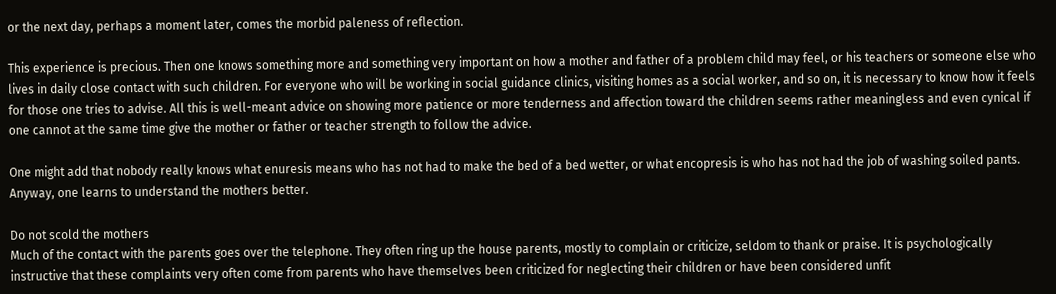or the next day, perhaps a moment later, comes the morbid paleness of reflection.

This experience is precious. Then one knows something more and something very important on how a mother and father of a problem child may feel, or his teachers or someone else who lives in daily close contact with such children. For everyone who will be working in social guidance clinics, visiting homes as a social worker, and so on, it is necessary to know how it feels for those one tries to advise. All this is well-meant advice on showing more patience or more tenderness and affection toward the children seems rather meaningless and even cynical if one cannot at the same time give the mother or father or teacher strength to follow the advice.

One might add that nobody really knows what enuresis means who has not had to make the bed of a bed wetter, or what encopresis is who has not had the job of washing soiled pants. Anyway, one learns to understand the mothers better.

Do not scold the mothers
Much of the contact with the parents goes over the telephone. They often ring up the house parents, mostly to complain or criticize, seldom to thank or praise. It is psychologically instructive that these complaints very often come from parents who have themselves been criticized for neglecting their children or have been considered unfit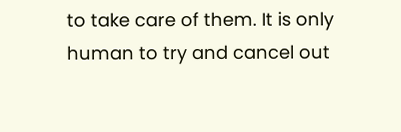to take care of them. It is only human to try and cancel out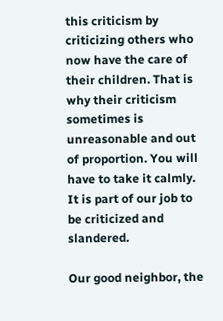this criticism by criticizing others who now have the care of their children. That is why their criticism sometimes is unreasonable and out of proportion. You will have to take it calmly. It is part of our job to be criticized and slandered.

Our good neighbor, the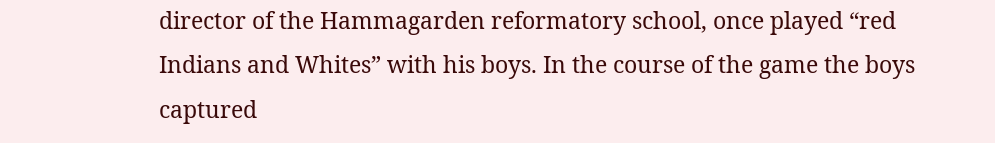director of the Hammagarden reformatory school, once played “red Indians and Whites” with his boys. In the course of the game the boys captured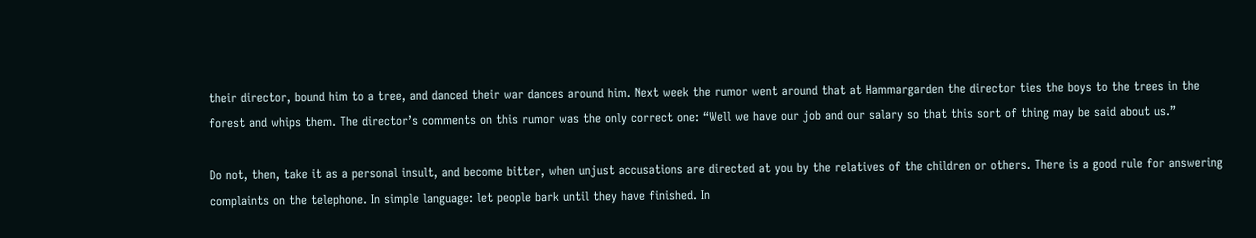their director, bound him to a tree, and danced their war dances around him. Next week the rumor went around that at Hammargarden the director ties the boys to the trees in the forest and whips them. The director’s comments on this rumor was the only correct one: “Well we have our job and our salary so that this sort of thing may be said about us.”

Do not, then, take it as a personal insult, and become bitter, when unjust accusations are directed at you by the relatives of the children or others. There is a good rule for answering complaints on the telephone. In simple language: let people bark until they have finished. In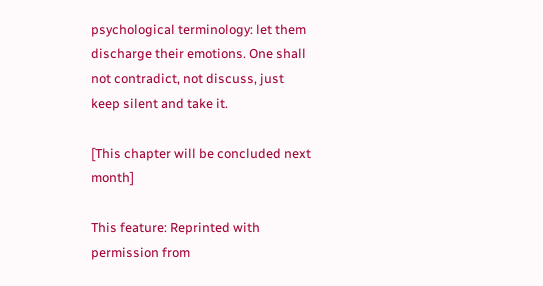psychological terminology: let them discharge their emotions. One shall not contradict, not discuss, just keep silent and take it.

[This chapter will be concluded next month]

This feature: Reprinted with permission from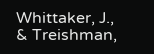Whittaker, J., & Treishman,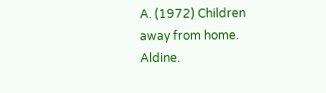A. (1972) Children away from home. Aldine.